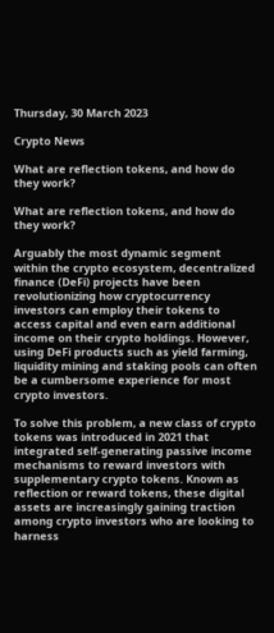Thursday, 30 March 2023

Crypto News

What are reflection tokens, and how do they work?

What are reflection tokens, and how do they work?

Arguably the most dynamic segment within the crypto ecosystem, decentralized finance (DeFi) projects have been revolutionizing how cryptocurrency investors can employ their tokens to access capital and even earn additional income on their crypto holdings. However, using DeFi products such as yield farming, liquidity mining and staking pools can often be a cumbersome experience for most crypto investors.

To solve this problem, a new class of crypto tokens was introduced in 2021 that integrated self-generating passive income mechanisms to reward investors with supplementary crypto tokens. Known as reflection or reward tokens, these digital assets are increasingly gaining traction among crypto investors who are looking to harness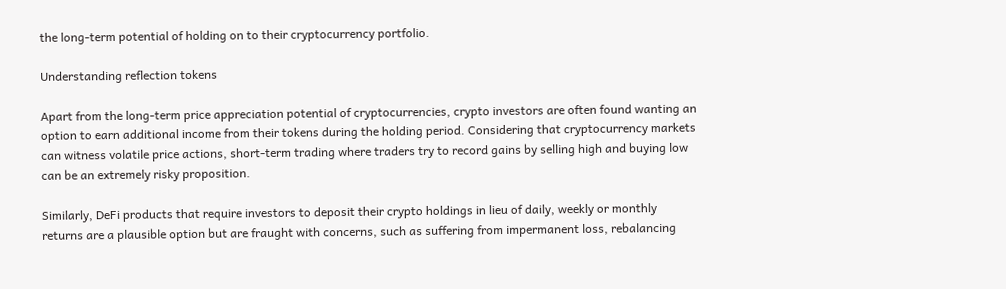the long-term potential of holding on to their cryptocurrency portfolio.

Understanding reflection tokens

Apart from the long-term price appreciation potential of cryptocurrencies, crypto investors are often found wanting an option to earn additional income from their tokens during the holding period. Considering that cryptocurrency markets can witness volatile price actions, short-term trading where traders try to record gains by selling high and buying low can be an extremely risky proposition.

Similarly, DeFi products that require investors to deposit their crypto holdings in lieu of daily, weekly or monthly returns are a plausible option but are fraught with concerns, such as suffering from impermanent loss, rebalancing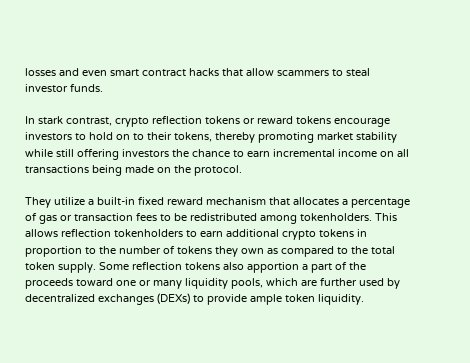losses and even smart contract hacks that allow scammers to steal investor funds.

In stark contrast, crypto reflection tokens or reward tokens encourage investors to hold on to their tokens, thereby promoting market stability while still offering investors the chance to earn incremental income on all transactions being made on the protocol.

They utilize a built-in fixed reward mechanism that allocates a percentage of gas or transaction fees to be redistributed among tokenholders. This allows reflection tokenholders to earn additional crypto tokens in proportion to the number of tokens they own as compared to the total token supply. Some reflection tokens also apportion a part of the proceeds toward one or many liquidity pools, which are further used by decentralized exchanges (DEXs) to provide ample token liquidity.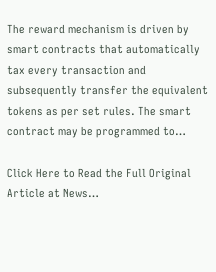The reward mechanism is driven by smart contracts that automatically tax every transaction and subsequently transfer the equivalent tokens as per set rules. The smart contract may be programmed to…

Click Here to Read the Full Original Article at News…